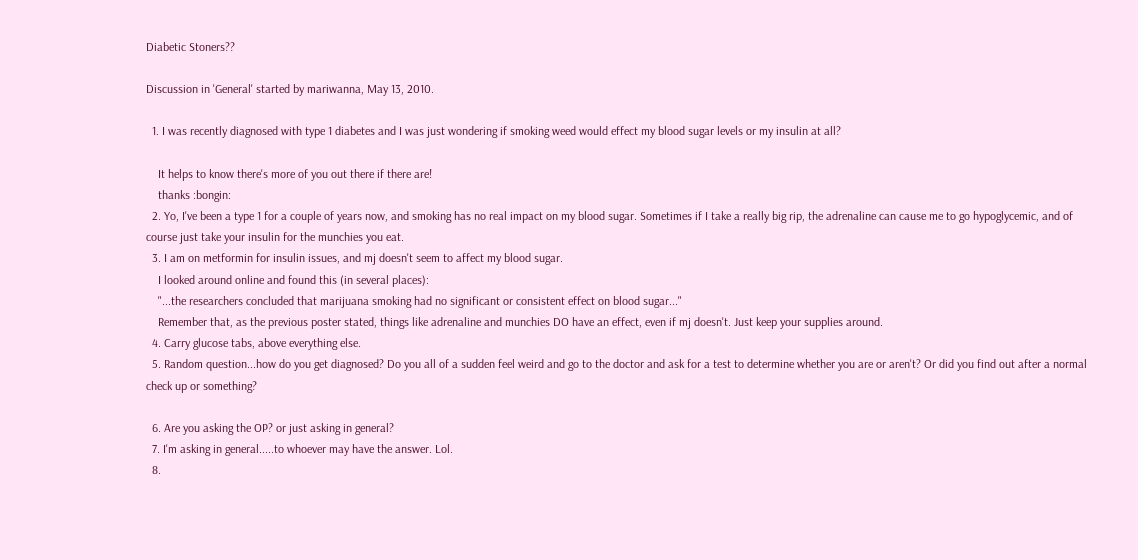Diabetic Stoners??

Discussion in 'General' started by mariwanna, May 13, 2010.

  1. I was recently diagnosed with type 1 diabetes and I was just wondering if smoking weed would effect my blood sugar levels or my insulin at all?

    It helps to know there's more of you out there if there are!
    thanks :bongin:
  2. Yo, I've been a type 1 for a couple of years now, and smoking has no real impact on my blood sugar. Sometimes if I take a really big rip, the adrenaline can cause me to go hypoglycemic, and of course just take your insulin for the munchies you eat.
  3. I am on metformin for insulin issues, and mj doesn't seem to affect my blood sugar.
    I looked around online and found this (in several places):
    "...the researchers concluded that marijuana smoking had no significant or consistent effect on blood sugar..."
    Remember that, as the previous poster stated, things like adrenaline and munchies DO have an effect, even if mj doesn't. Just keep your supplies around.
  4. Carry glucose tabs, above everything else.
  5. Random question...how do you get diagnosed? Do you all of a sudden feel weird and go to the doctor and ask for a test to determine whether you are or aren't? Or did you find out after a normal check up or something?

  6. Are you asking the OP? or just asking in general?
  7. I'm asking in general.....to whoever may have the answer. Lol.
  8.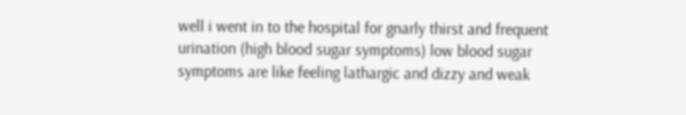well i went in to the hospital for gnarly thirst and frequent urination (high blood sugar symptoms) low blood sugar symptoms are like feeling lathargic and dizzy and weak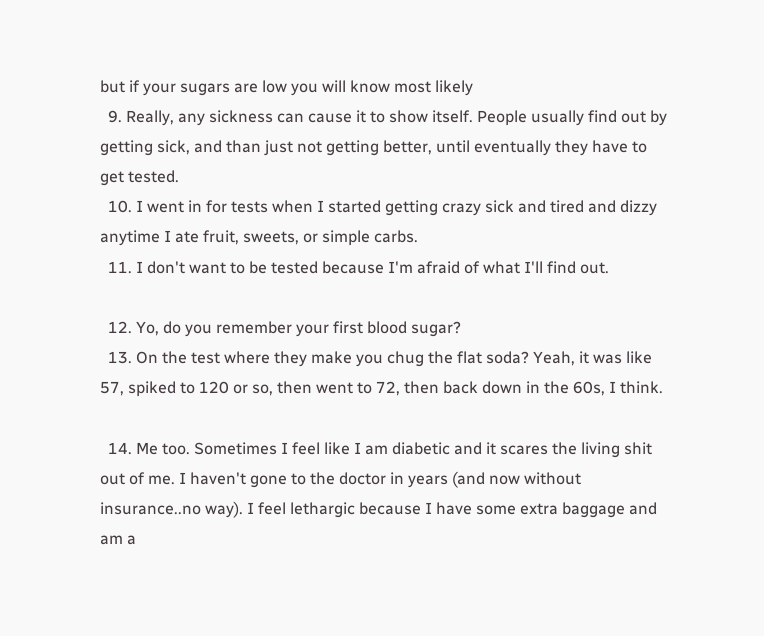but if your sugars are low you will know most likely
  9. Really, any sickness can cause it to show itself. People usually find out by getting sick, and than just not getting better, until eventually they have to get tested.
  10. I went in for tests when I started getting crazy sick and tired and dizzy anytime I ate fruit, sweets, or simple carbs.
  11. I don't want to be tested because I'm afraid of what I'll find out.

  12. Yo, do you remember your first blood sugar?
  13. On the test where they make you chug the flat soda? Yeah, it was like 57, spiked to 120 or so, then went to 72, then back down in the 60s, I think.

  14. Me too. Sometimes I feel like I am diabetic and it scares the living shit out of me. I haven't gone to the doctor in years (and now without insurance..no way). I feel lethargic because I have some extra baggage and am a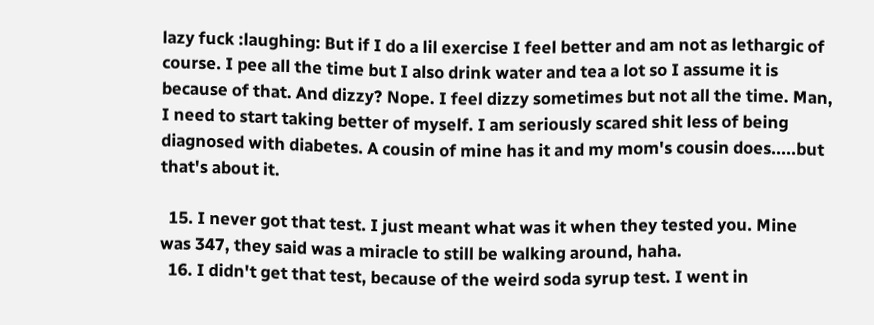lazy fuck :laughing: But if I do a lil exercise I feel better and am not as lethargic of course. I pee all the time but I also drink water and tea a lot so I assume it is because of that. And dizzy? Nope. I feel dizzy sometimes but not all the time. Man, I need to start taking better of myself. I am seriously scared shit less of being diagnosed with diabetes. A cousin of mine has it and my mom's cousin does.....but that's about it.

  15. I never got that test. I just meant what was it when they tested you. Mine was 347, they said was a miracle to still be walking around, haha.
  16. I didn't get that test, because of the weird soda syrup test. I went in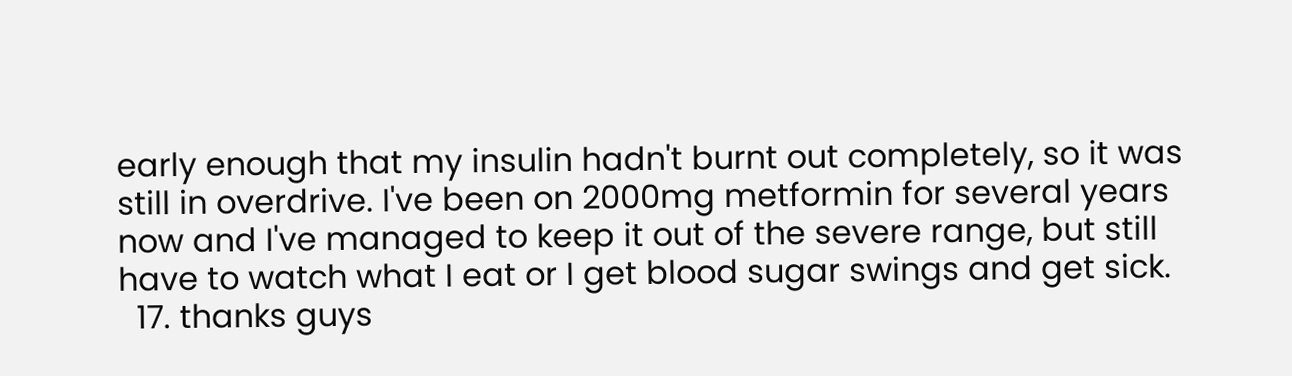early enough that my insulin hadn't burnt out completely, so it was still in overdrive. I've been on 2000mg metformin for several years now and I've managed to keep it out of the severe range, but still have to watch what I eat or I get blood sugar swings and get sick.
  17. thanks guys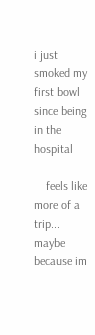i just smoked my first bowl since being in the hospital

    feels like more of a trip... maybe because im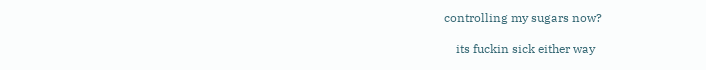controlling my sugars now?

    its fuckin sick either way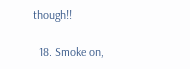though!!

  18. Smoke on,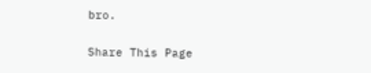bro.

Share This Page